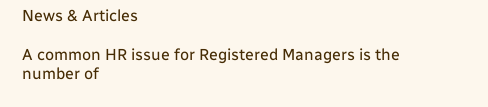News & Articles

A common HR issue for Registered Managers is the number of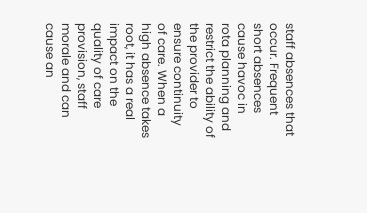staff absences that occur. Frequent short absences cause havoc in rota planning and restrict the ability of the provider to ensure continuity of care. When a high absence takes root, it has a real impact on the quality of care provision, staff morale and can cause an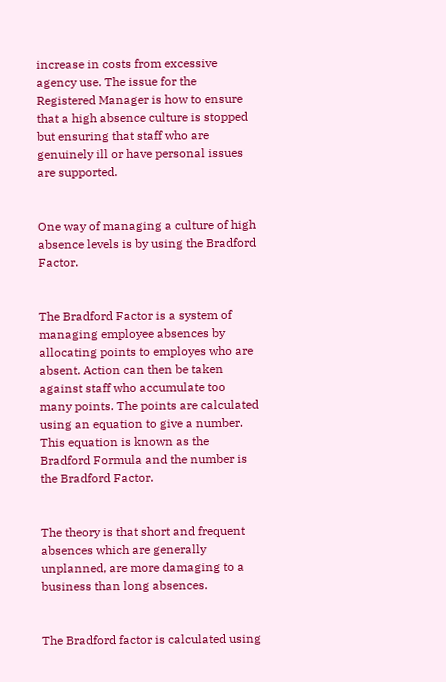increase in costs from excessive agency use. The issue for the Registered Manager is how to ensure that a high absence culture is stopped but ensuring that staff who are genuinely ill or have personal issues are supported.


One way of managing a culture of high absence levels is by using the Bradford Factor.


The Bradford Factor is a system of managing employee absences by allocating points to employes who are absent. Action can then be taken against staff who accumulate too many points. The points are calculated using an equation to give a number. This equation is known as the Bradford Formula and the number is the Bradford Factor.


The theory is that short and frequent absences which are generally unplanned, are more damaging to a business than long absences.


The Bradford factor is calculated using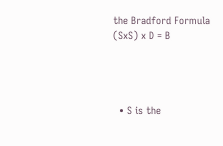the Bradford Formula (SxS) x D = B




  • S is the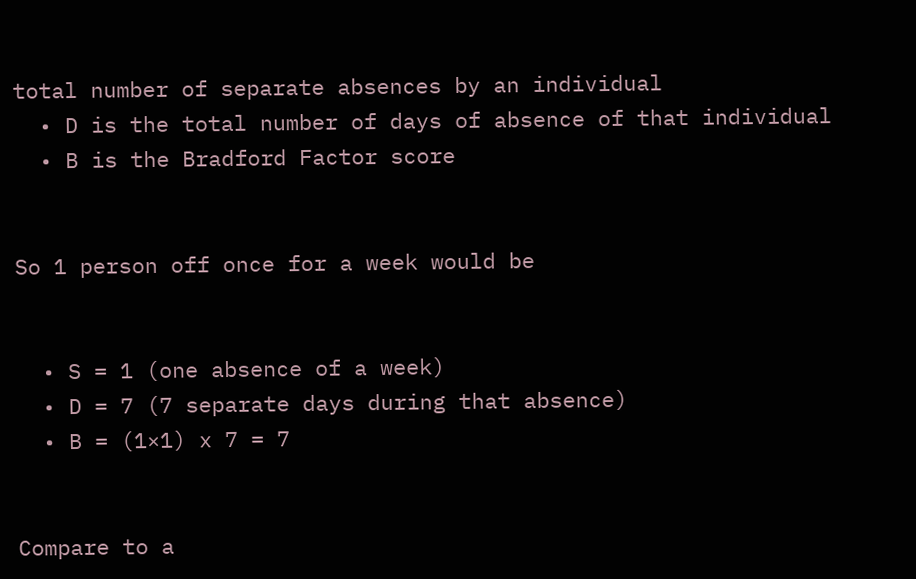total number of separate absences by an individual
  • D is the total number of days of absence of that individual
  • B is the Bradford Factor score


So 1 person off once for a week would be


  • S = 1 (one absence of a week)
  • D = 7 (7 separate days during that absence)
  • B = (1×1) x 7 = 7


Compare to a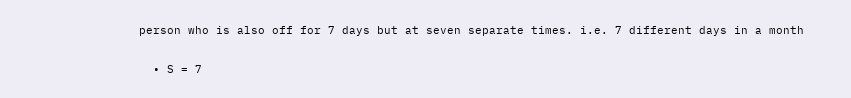person who is also off for 7 days but at seven separate times. i.e. 7 different days in a month


  • S = 7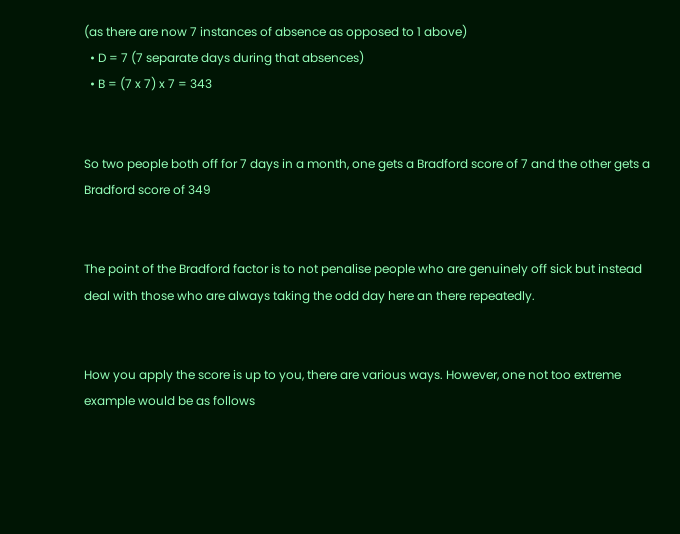(as there are now 7 instances of absence as opposed to 1 above)
  • D = 7 (7 separate days during that absences)
  • B = (7 x 7) x 7 = 343


So two people both off for 7 days in a month, one gets a Bradford score of 7 and the other gets a Bradford score of 349


The point of the Bradford factor is to not penalise people who are genuinely off sick but instead deal with those who are always taking the odd day here an there repeatedly.


How you apply the score is up to you, there are various ways. However, one not too extreme example would be as follows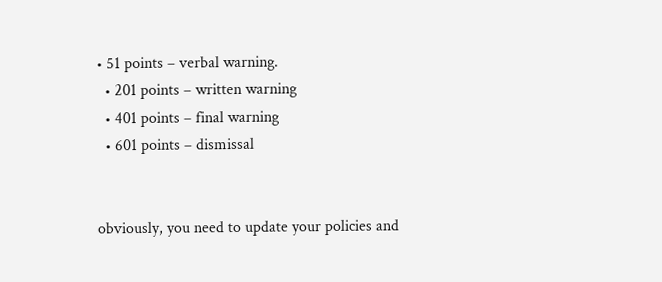• 51 points – verbal warning.
  • 201 points – written warning
  • 401 points – final warning
  • 601 points – dismissal


obviously, you need to update your policies and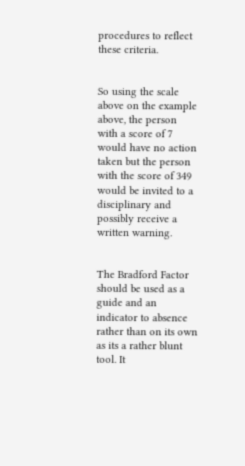procedures to reflect these criteria.


So using the scale above on the example above, the person with a score of 7 would have no action taken but the person with the score of 349 would be invited to a disciplinary and possibly receive a written warning.


The Bradford Factor should be used as a guide and an indicator to absence rather than on its own as its a rather blunt tool. It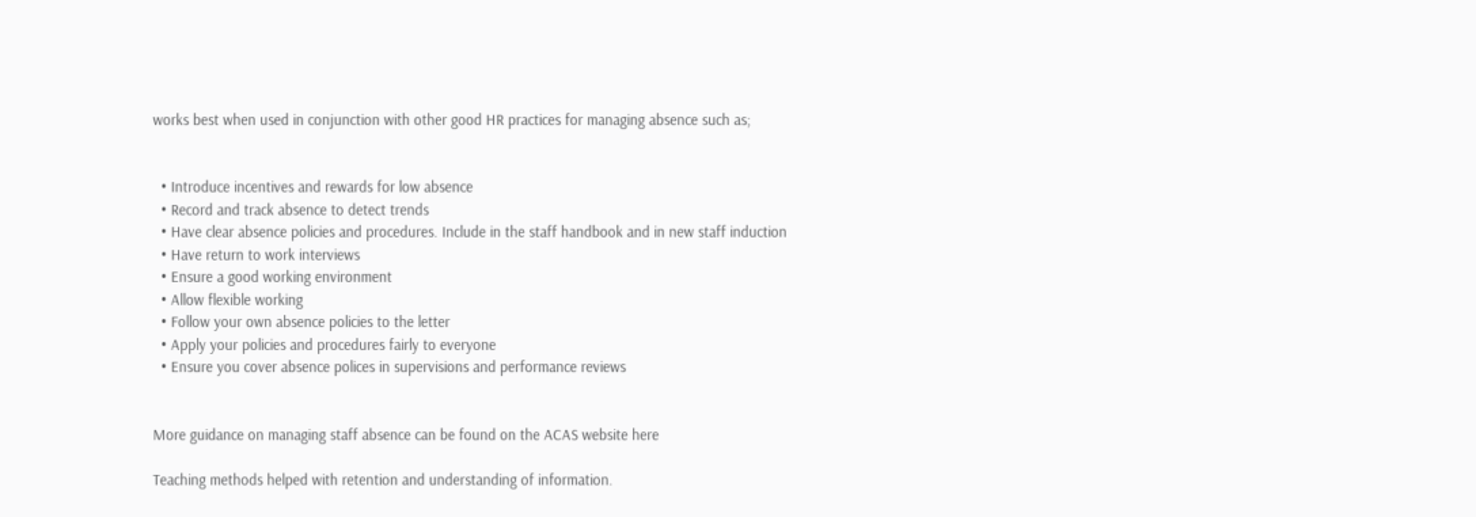works best when used in conjunction with other good HR practices for managing absence such as;


  • Introduce incentives and rewards for low absence
  • Record and track absence to detect trends
  • Have clear absence policies and procedures. Include in the staff handbook and in new staff induction
  • Have return to work interviews
  • Ensure a good working environment
  • Allow flexible working
  • Follow your own absence policies to the letter
  • Apply your policies and procedures fairly to everyone
  • Ensure you cover absence polices in supervisions and performance reviews


More guidance on managing staff absence can be found on the ACAS website here

Teaching methods helped with retention and understanding of information.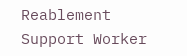Reablement Support Worker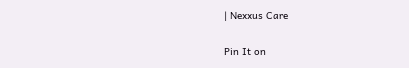| Nexxus Care

Pin It on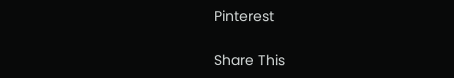Pinterest

Share This